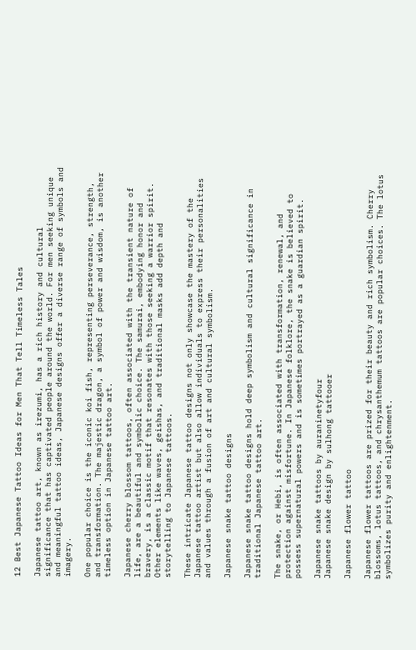12 Best Japanese Tattoo Ideas for Men That Tell Timeless Tales

Japanese tattoo art, known as irezumi, has a rich history and cultural significance that has captivated people around the world. For men seeking unique and meaningful tattoo ideas, Japanese designs offer a diverse range of symbols and imagery.

One popular choice is the iconic koi fish, representing perseverance, strength, and transformation. The majestic dragon, a symbol of power and wisdom, is another timeless option in Japanese tattoo art.

Japanese cherry blossom tattoos, often associated with the transient nature of life, are a beautiful and symbolic choice. The samurai, embodying honor and bravery, is a classic motif that resonates with those seeking a warrior spirit. Other elements like waves, geishas, and traditional masks add depth and storytelling to Japanese tattoos.

These intricate Japanese tattoo designs not only showcase the mastery of the Japanese tattoo artist but also allow individuals to express their personalities and values through a fusion of art and cultural symbolism.

Japanese snake tattoo designs

Japanese snake tattoo designs hold deep symbolism and cultural significance in traditional Japanese tattoo art.

The snake, or Hebi, is often associated with transformation, renewal, and protection against misfortune. In Japanese folklore, the snake is believed to possess supernatural powers and is sometimes portrayed as a guardian spirit.

Japanese snake tattoos by auraninetyfour
Japanese snake design by sulhong tattooer

Japanese flower tattoo

Japanese flower tattoos are prized for their beauty and rich symbolism. Cherry blossoms, lotus tattoos, and chrysanthemum tattoos are popular choices. The lotus symbolizes purity and enlightenment.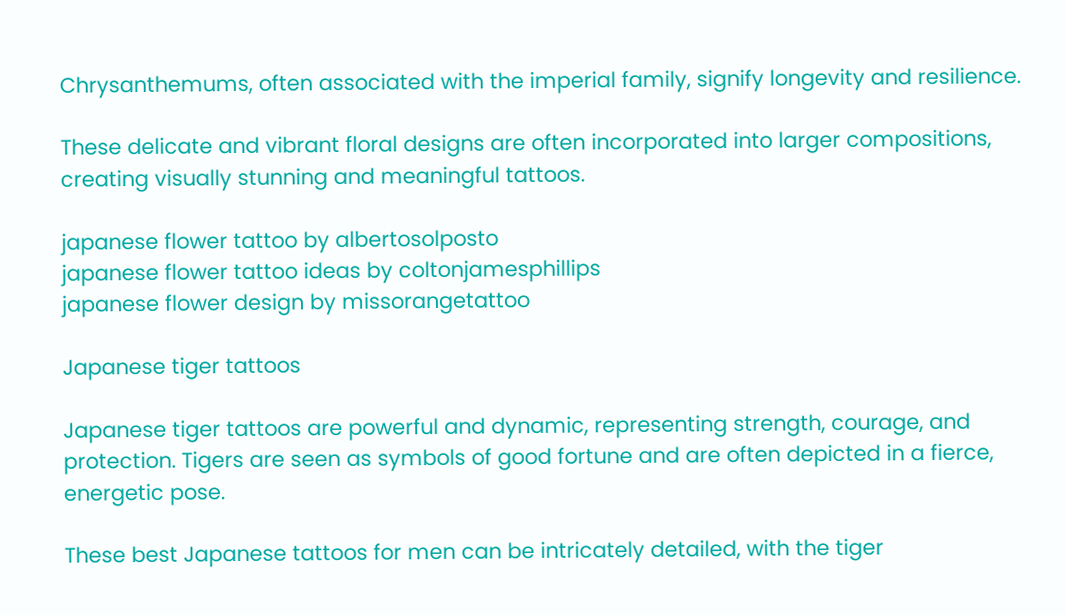Chrysanthemums, often associated with the imperial family, signify longevity and resilience.

These delicate and vibrant floral designs are often incorporated into larger compositions, creating visually stunning and meaningful tattoos.

japanese flower tattoo by albertosolposto
japanese flower tattoo ideas by coltonjamesphillips
japanese flower design by missorangetattoo

Japanese tiger tattoos

Japanese tiger tattoos are powerful and dynamic, representing strength, courage, and protection. Tigers are seen as symbols of good fortune and are often depicted in a fierce, energetic pose.

These best Japanese tattoos for men can be intricately detailed, with the tiger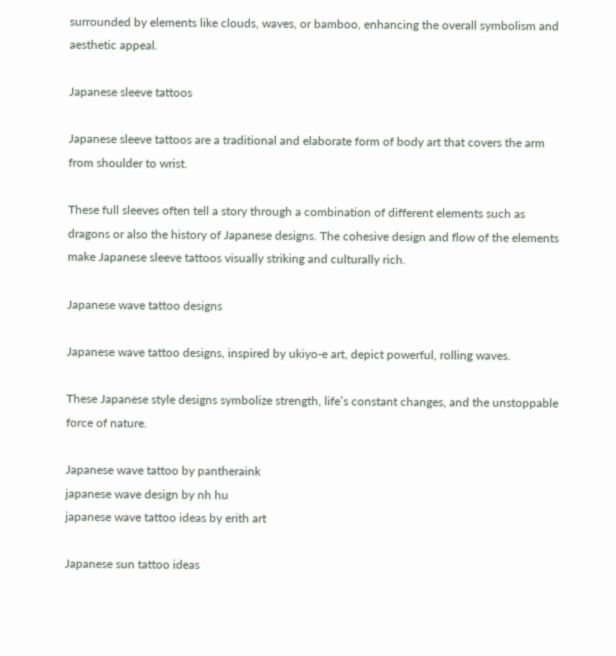surrounded by elements like clouds, waves, or bamboo, enhancing the overall symbolism and aesthetic appeal.

Japanese sleeve tattoos

Japanese sleeve tattoos are a traditional and elaborate form of body art that covers the arm from shoulder to wrist.

These full sleeves often tell a story through a combination of different elements such as dragons or also the history of Japanese designs. The cohesive design and flow of the elements make Japanese sleeve tattoos visually striking and culturally rich.

Japanese wave tattoo designs

Japanese wave tattoo designs, inspired by ukiyo-e art, depict powerful, rolling waves.

These Japanese style designs symbolize strength, life’s constant changes, and the unstoppable force of nature.

Japanese wave tattoo by pantheraink
japanese wave design by nh hu
japanese wave tattoo ideas by erith art

Japanese sun tattoo ideas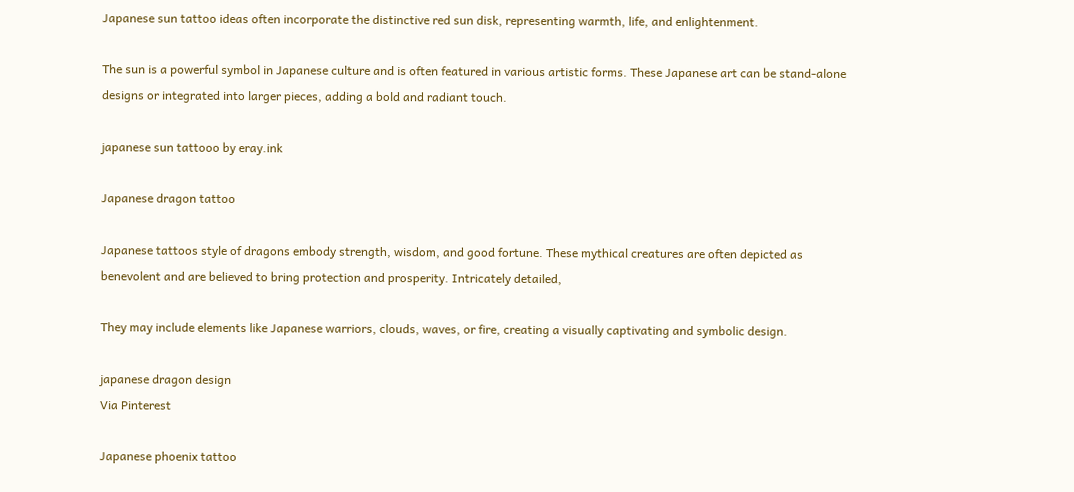Japanese sun tattoo ideas often incorporate the distinctive red sun disk, representing warmth, life, and enlightenment.

The sun is a powerful symbol in Japanese culture and is often featured in various artistic forms. These Japanese art can be stand-alone designs or integrated into larger pieces, adding a bold and radiant touch.

japanese sun tattooo by eray.ink

Japanese dragon tattoo

Japanese tattoos style of dragons embody strength, wisdom, and good fortune. These mythical creatures are often depicted as benevolent and are believed to bring protection and prosperity. Intricately detailed,

They may include elements like Japanese warriors, clouds, waves, or fire, creating a visually captivating and symbolic design.

japanese dragon design
Via Pinterest

Japanese phoenix tattoo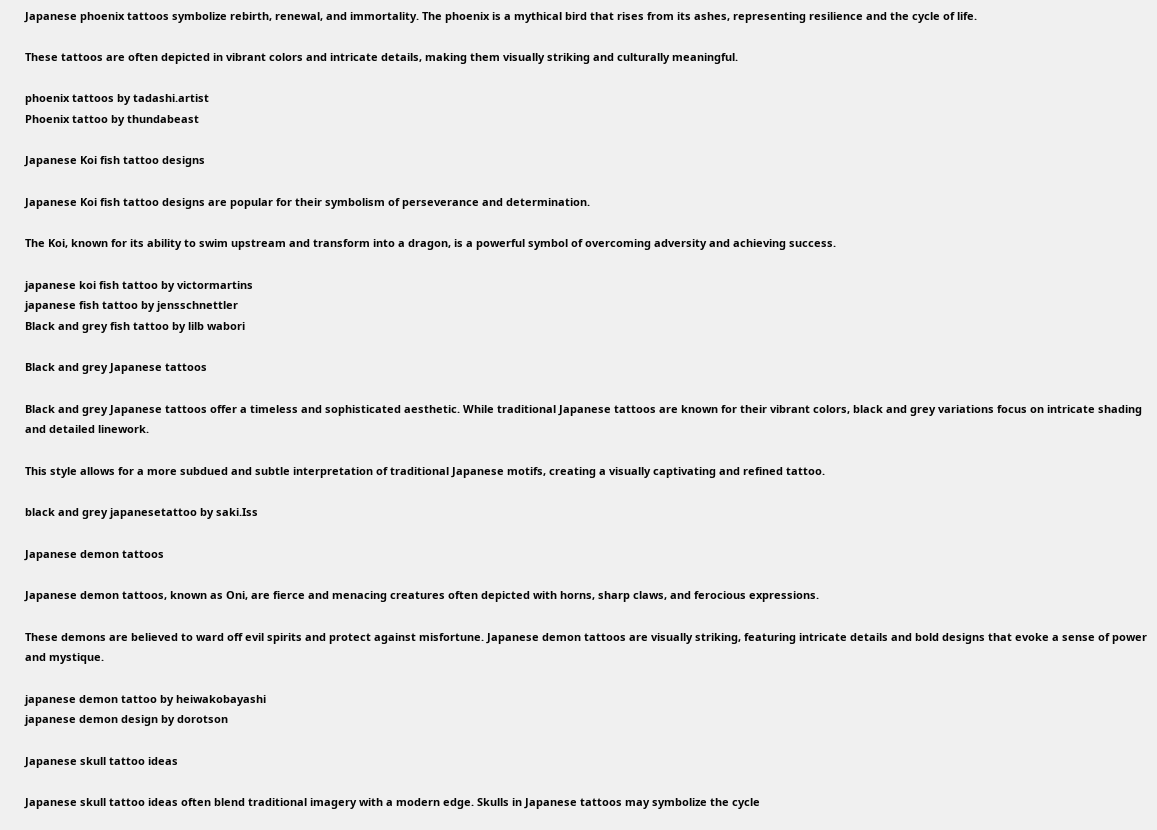Japanese phoenix tattoos symbolize rebirth, renewal, and immortality. The phoenix is a mythical bird that rises from its ashes, representing resilience and the cycle of life.

These tattoos are often depicted in vibrant colors and intricate details, making them visually striking and culturally meaningful.

phoenix tattoos by tadashi.artist
Phoenix tattoo by thundabeast

Japanese Koi fish tattoo designs

Japanese Koi fish tattoo designs are popular for their symbolism of perseverance and determination.

The Koi, known for its ability to swim upstream and transform into a dragon, is a powerful symbol of overcoming adversity and achieving success.

japanese koi fish tattoo by victormartins
japanese fish tattoo by jensschnettler
Black and grey fish tattoo by lilb wabori

Black and grey Japanese tattoos

Black and grey Japanese tattoos offer a timeless and sophisticated aesthetic. While traditional Japanese tattoos are known for their vibrant colors, black and grey variations focus on intricate shading and detailed linework.

This style allows for a more subdued and subtle interpretation of traditional Japanese motifs, creating a visually captivating and refined tattoo.

black and grey japanesetattoo by saki.Iss

Japanese demon tattoos

Japanese demon tattoos, known as Oni, are fierce and menacing creatures often depicted with horns, sharp claws, and ferocious expressions.

These demons are believed to ward off evil spirits and protect against misfortune. Japanese demon tattoos are visually striking, featuring intricate details and bold designs that evoke a sense of power and mystique.

japanese demon tattoo by heiwakobayashi
japanese demon design by dorotson

Japanese skull tattoo ideas

Japanese skull tattoo ideas often blend traditional imagery with a modern edge. Skulls in Japanese tattoos may symbolize the cycle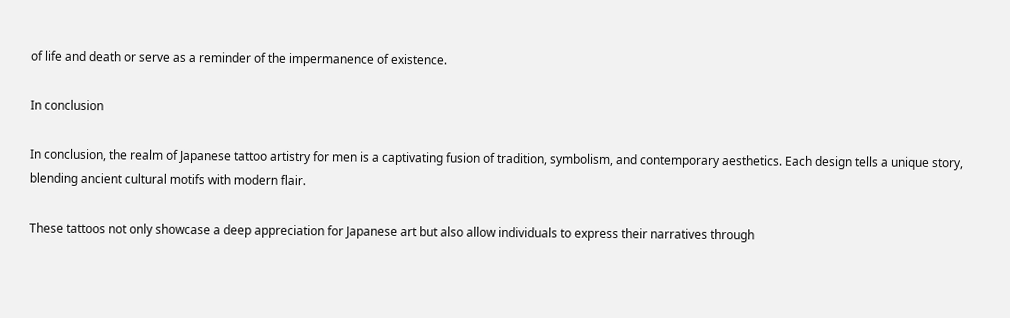of life and death or serve as a reminder of the impermanence of existence.

In conclusion

In conclusion, the realm of Japanese tattoo artistry for men is a captivating fusion of tradition, symbolism, and contemporary aesthetics. Each design tells a unique story, blending ancient cultural motifs with modern flair.

These tattoos not only showcase a deep appreciation for Japanese art but also allow individuals to express their narratives through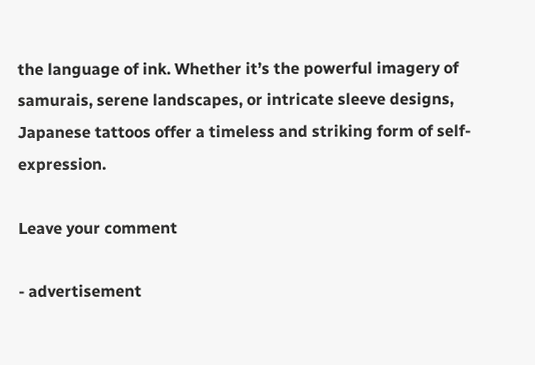the language of ink. Whether it’s the powerful imagery of samurais, serene landscapes, or intricate sleeve designs, Japanese tattoos offer a timeless and striking form of self-expression.

Leave your comment

- advertisement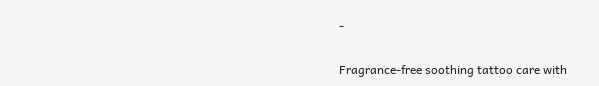-

Fragrance-free soothing tattoo care with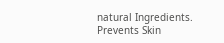natural Ingredients. Prevents Skin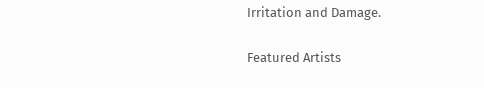Irritation and Damage.

Featured Artists